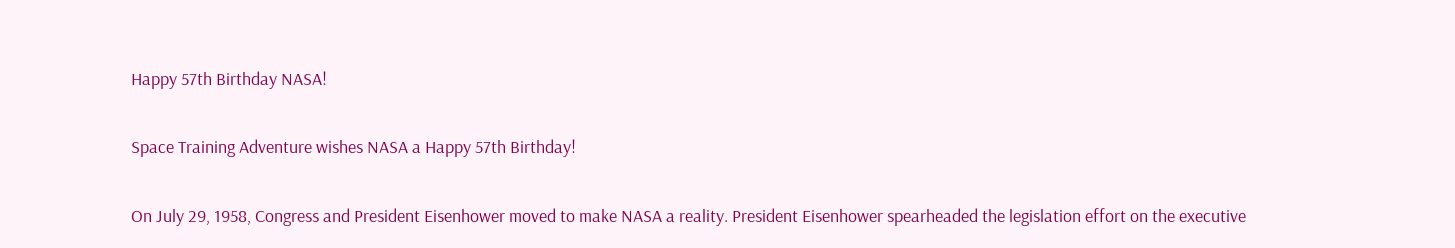Happy 57th Birthday NASA!

Space Training Adventure wishes NASA a Happy 57th Birthday!

On July 29, 1958, Congress and President Eisenhower moved to make NASA a reality. President Eisenhower spearheaded the legislation effort on the executive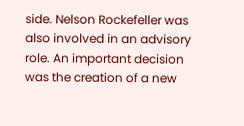side. Nelson Rockefeller was also involved in an advisory role. An important decision was the creation of a new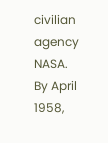civilian agency NASA.
By April 1958,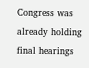Congress was already holding final hearings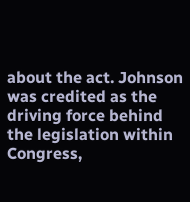about the act. Johnson was credited as the driving force behind the legislation within Congress,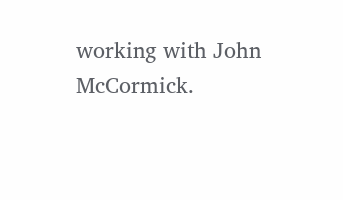working with John McCormick.